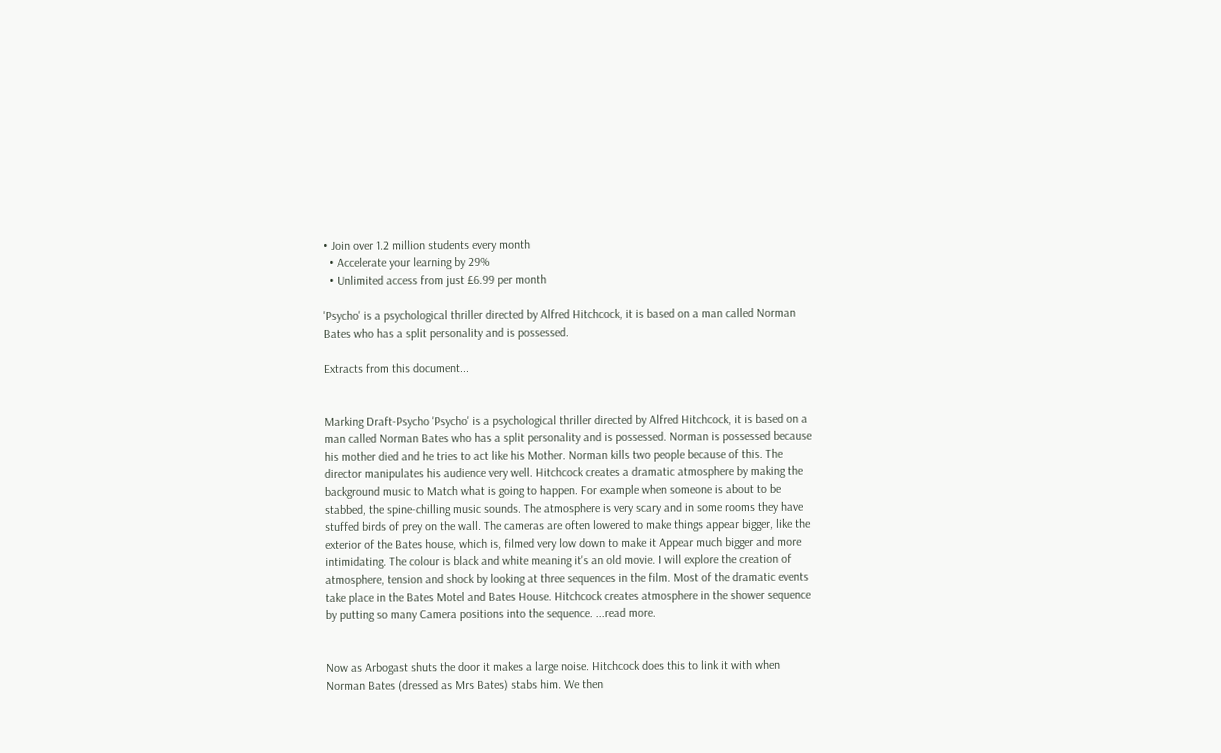• Join over 1.2 million students every month
  • Accelerate your learning by 29%
  • Unlimited access from just £6.99 per month

'Psycho' is a psychological thriller directed by Alfred Hitchcock, it is based on a man called Norman Bates who has a split personality and is possessed.

Extracts from this document...


Marking Draft-Psycho 'Psycho' is a psychological thriller directed by Alfred Hitchcock, it is based on a man called Norman Bates who has a split personality and is possessed. Norman is possessed because his mother died and he tries to act like his Mother. Norman kills two people because of this. The director manipulates his audience very well. Hitchcock creates a dramatic atmosphere by making the background music to Match what is going to happen. For example when someone is about to be stabbed, the spine-chilling music sounds. The atmosphere is very scary and in some rooms they have stuffed birds of prey on the wall. The cameras are often lowered to make things appear bigger, like the exterior of the Bates house, which is, filmed very low down to make it Appear much bigger and more intimidating. The colour is black and white meaning it's an old movie. I will explore the creation of atmosphere, tension and shock by looking at three sequences in the film. Most of the dramatic events take place in the Bates Motel and Bates House. Hitchcock creates atmosphere in the shower sequence by putting so many Camera positions into the sequence. ...read more.


Now as Arbogast shuts the door it makes a large noise. Hitchcock does this to link it with when Norman Bates (dressed as Mrs Bates) stabs him. We then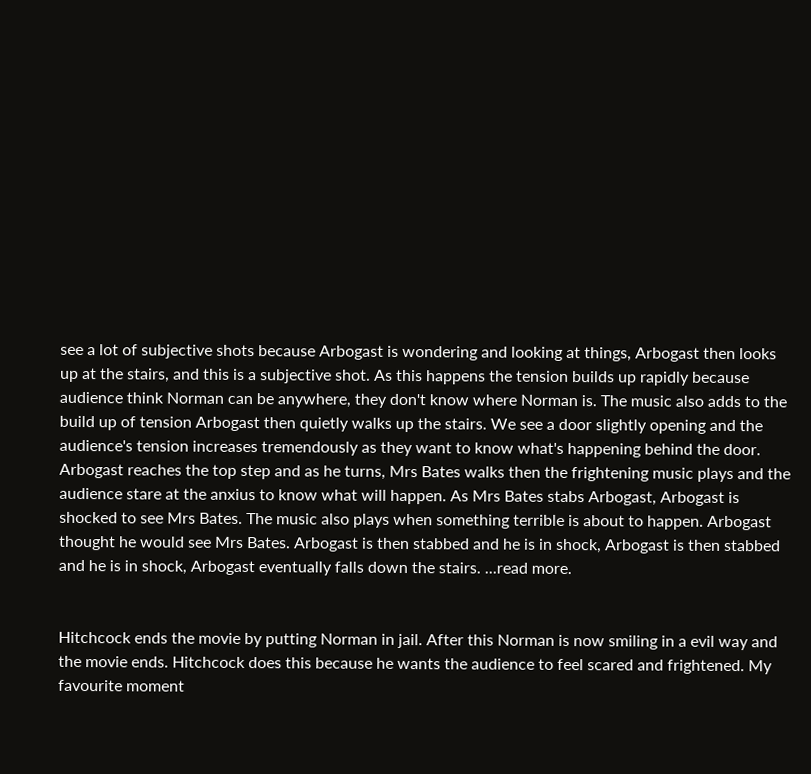see a lot of subjective shots because Arbogast is wondering and looking at things, Arbogast then looks up at the stairs, and this is a subjective shot. As this happens the tension builds up rapidly because audience think Norman can be anywhere, they don't know where Norman is. The music also adds to the build up of tension Arbogast then quietly walks up the stairs. We see a door slightly opening and the audience's tension increases tremendously as they want to know what's happening behind the door. Arbogast reaches the top step and as he turns, Mrs Bates walks then the frightening music plays and the audience stare at the anxius to know what will happen. As Mrs Bates stabs Arbogast, Arbogast is shocked to see Mrs Bates. The music also plays when something terrible is about to happen. Arbogast thought he would see Mrs Bates. Arbogast is then stabbed and he is in shock, Arbogast is then stabbed and he is in shock, Arbogast eventually falls down the stairs. ...read more.


Hitchcock ends the movie by putting Norman in jail. After this Norman is now smiling in a evil way and the movie ends. Hitchcock does this because he wants the audience to feel scared and frightened. My favourite moment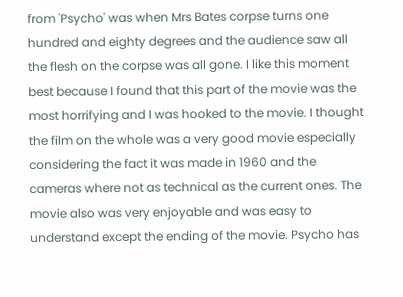from 'Psycho' was when Mrs Bates corpse turns one hundred and eighty degrees and the audience saw all the flesh on the corpse was all gone. I like this moment best because I found that this part of the movie was the most horrifying and I was hooked to the movie. I thought the film on the whole was a very good movie especially considering the fact it was made in 1960 and the cameras where not as technical as the current ones. The movie also was very enjoyable and was easy to understand except the ending of the movie. Psycho has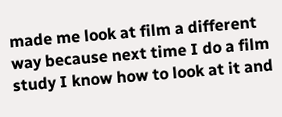made me look at film a different way because next time I do a film study I know how to look at it and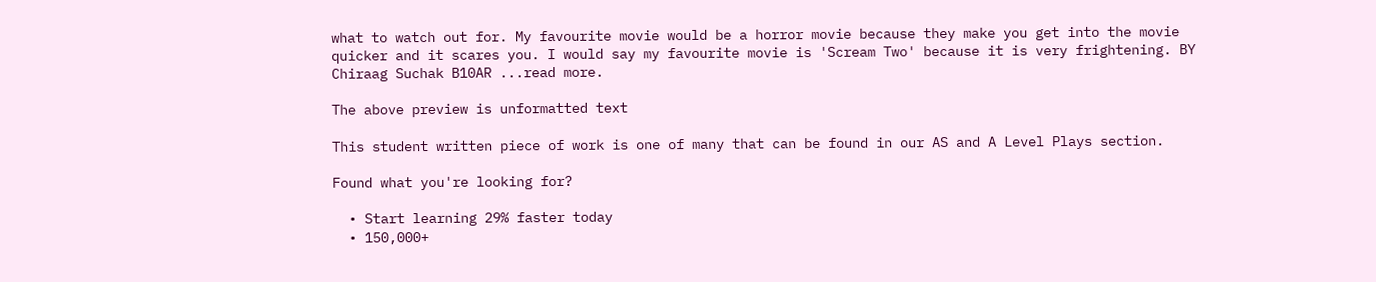what to watch out for. My favourite movie would be a horror movie because they make you get into the movie quicker and it scares you. I would say my favourite movie is 'Scream Two' because it is very frightening. BY Chiraag Suchak B10AR ...read more.

The above preview is unformatted text

This student written piece of work is one of many that can be found in our AS and A Level Plays section.

Found what you're looking for?

  • Start learning 29% faster today
  • 150,000+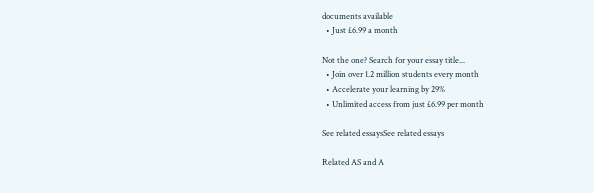documents available
  • Just £6.99 a month

Not the one? Search for your essay title...
  • Join over 1.2 million students every month
  • Accelerate your learning by 29%
  • Unlimited access from just £6.99 per month

See related essaysSee related essays

Related AS and A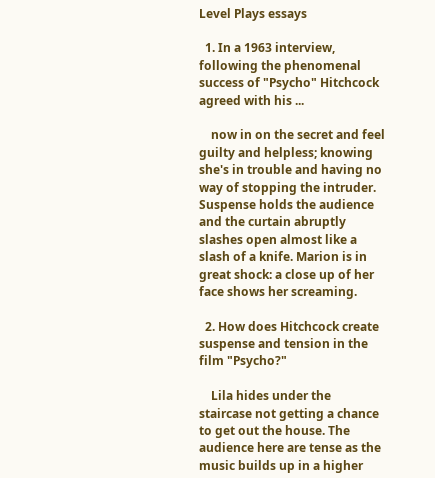Level Plays essays

  1. In a 1963 interview, following the phenomenal success of "Psycho" Hitchcock agreed with his ...

    now in on the secret and feel guilty and helpless; knowing she's in trouble and having no way of stopping the intruder. Suspense holds the audience and the curtain abruptly slashes open almost like a slash of a knife. Marion is in great shock: a close up of her face shows her screaming.

  2. How does Hitchcock create suspense and tension in the film "Psycho?"

    Lila hides under the staircase not getting a chance to get out the house. The audience here are tense as the music builds up in a higher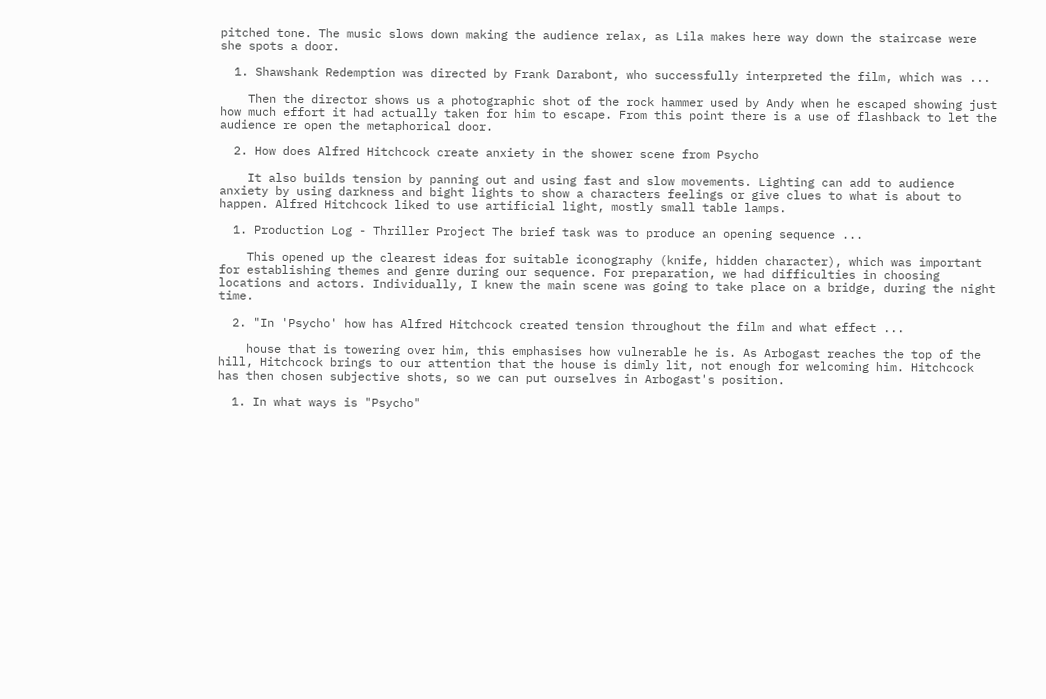pitched tone. The music slows down making the audience relax, as Lila makes here way down the staircase were she spots a door.

  1. Shawshank Redemption was directed by Frank Darabont, who successfully interpreted the film, which was ...

    Then the director shows us a photographic shot of the rock hammer used by Andy when he escaped showing just how much effort it had actually taken for him to escape. From this point there is a use of flashback to let the audience re open the metaphorical door.

  2. How does Alfred Hitchcock create anxiety in the shower scene from Psycho

    It also builds tension by panning out and using fast and slow movements. Lighting can add to audience anxiety by using darkness and bight lights to show a characters feelings or give clues to what is about to happen. Alfred Hitchcock liked to use artificial light, mostly small table lamps.

  1. Production Log - Thriller Project The brief task was to produce an opening sequence ...

    This opened up the clearest ideas for suitable iconography (knife, hidden character), which was important for establishing themes and genre during our sequence. For preparation, we had difficulties in choosing locations and actors. Individually, I knew the main scene was going to take place on a bridge, during the night time.

  2. "In 'Psycho' how has Alfred Hitchcock created tension throughout the film and what effect ...

    house that is towering over him, this emphasises how vulnerable he is. As Arbogast reaches the top of the hill, Hitchcock brings to our attention that the house is dimly lit, not enough for welcoming him. Hitchcock has then chosen subjective shots, so we can put ourselves in Arbogast's position.

  1. In what ways is "Psycho"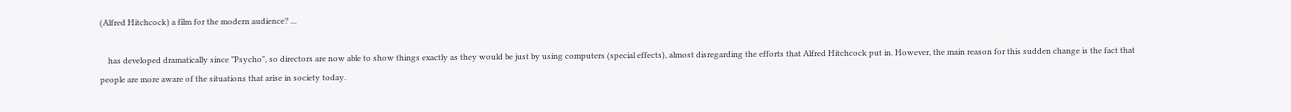(Alfred Hitchcock) a film for the modern audience? ...

    has developed dramatically since "Psycho", so directors are now able to show things exactly as they would be just by using computers (special effects), almost disregarding the efforts that Alfred Hitchcock put in. However, the main reason for this sudden change is the fact that people are more aware of the situations that arise in society today.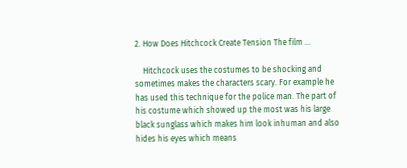2. How Does Hitchcock Create Tension The film ...

    Hitchcock uses the costumes to be shocking and sometimes makes the characters scary. For example he has used this technique for the police man. The part of his costume which showed up the most was his large black sunglass which makes him look inhuman and also hides his eyes which means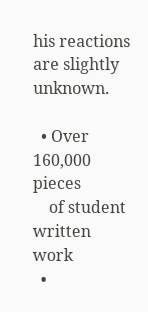his reactions are slightly unknown.

  • Over 160,000 pieces
    of student written work
  •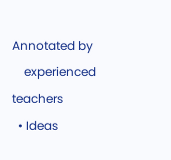Annotated by
    experienced teachers
  • Ideas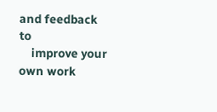and feedback to
    improve your own work